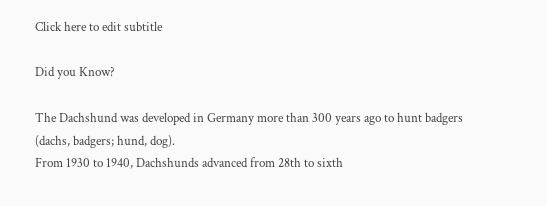Click here to edit subtitle

Did you Know?

The Dachshund was developed in Germany more than 300 years ago to hunt badgers (dachs, badgers; hund, dog).
From 1930 to 1940, Dachshunds advanced from 28th to sixth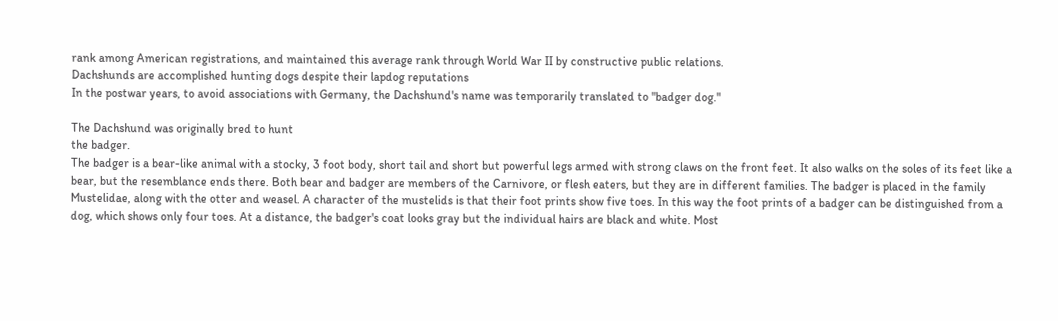rank among American registrations, and maintained this average rank through World War II by constructive public relations.
Dachshunds are accomplished hunting dogs despite their lapdog reputations
In the postwar years, to avoid associations with Germany, the Dachshund's name was temporarily translated to "badger dog."

The Dachshund was originally bred to hunt
the badger.
The badger is a bear-like animal with a stocky, 3 foot body, short tail and short but powerful legs armed with strong claws on the front feet. It also walks on the soles of its feet like a bear, but the resemblance ends there. Both bear and badger are members of the Carnivore, or flesh eaters, but they are in different families. The badger is placed in the family Mustelidae, along with the otter and weasel. A character of the mustelids is that their foot prints show five toes. In this way the foot prints of a badger can be distinguished from a dog, which shows only four toes. At a distance, the badger's coat looks gray but the individual hairs are black and white. Most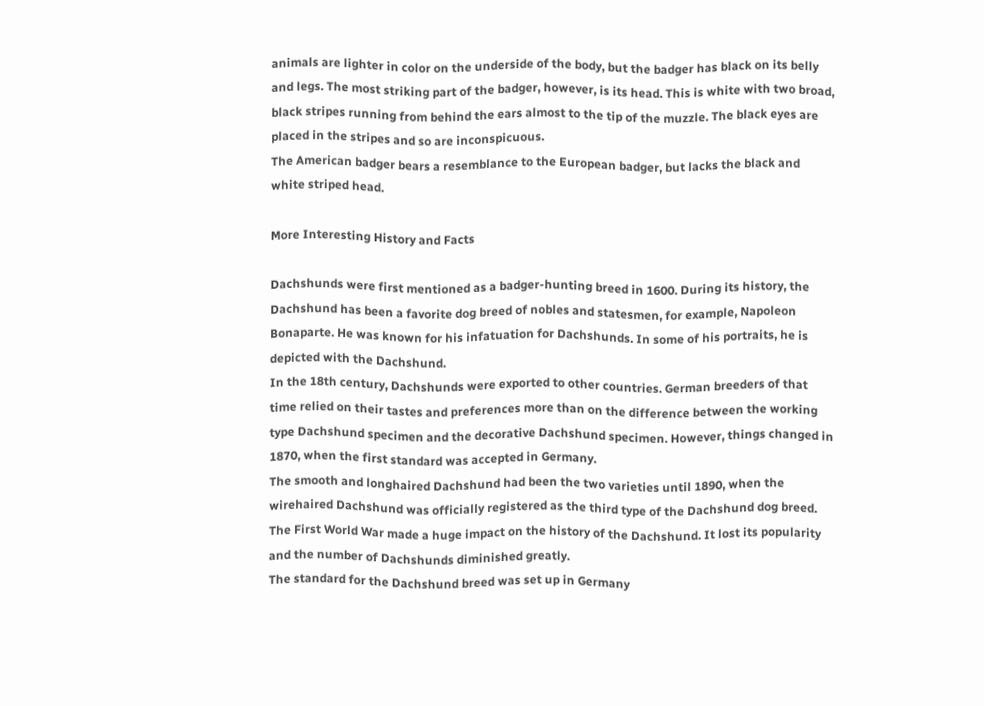animals are lighter in color on the underside of the body, but the badger has black on its belly and legs. The most striking part of the badger, however, is its head. This is white with two broad, black stripes running from behind the ears almost to the tip of the muzzle. The black eyes are placed in the stripes and so are inconspicuous.
The American badger bears a resemblance to the European badger, but lacks the black and white striped head.

More Interesting History and Facts

Dachshunds were first mentioned as a badger-hunting breed in 1600. During its history, the Dachshund has been a favorite dog breed of nobles and statesmen, for example, Napoleon Bonaparte. He was known for his infatuation for Dachshunds. In some of his portraits, he is depicted with the Dachshund.
In the 18th century, Dachshunds were exported to other countries. German breeders of that time relied on their tastes and preferences more than on the difference between the working type Dachshund specimen and the decorative Dachshund specimen. However, things changed in 1870, when the first standard was accepted in Germany.
The smooth and longhaired Dachshund had been the two varieties until 1890, when the wirehaired Dachshund was officially registered as the third type of the Dachshund dog breed.
The First World War made a huge impact on the history of the Dachshund. It lost its popularity and the number of Dachshunds diminished greatly.
The standard for the Dachshund breed was set up in Germany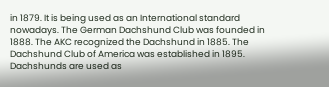in 1879. It is being used as an International standard nowadays. The German Dachshund Club was founded in 1888. The AKC recognized the Dachshund in 1885. The Dachshund Club of America was established in 1895. Dachshunds are used as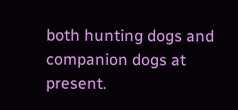both hunting dogs and companion dogs at present.